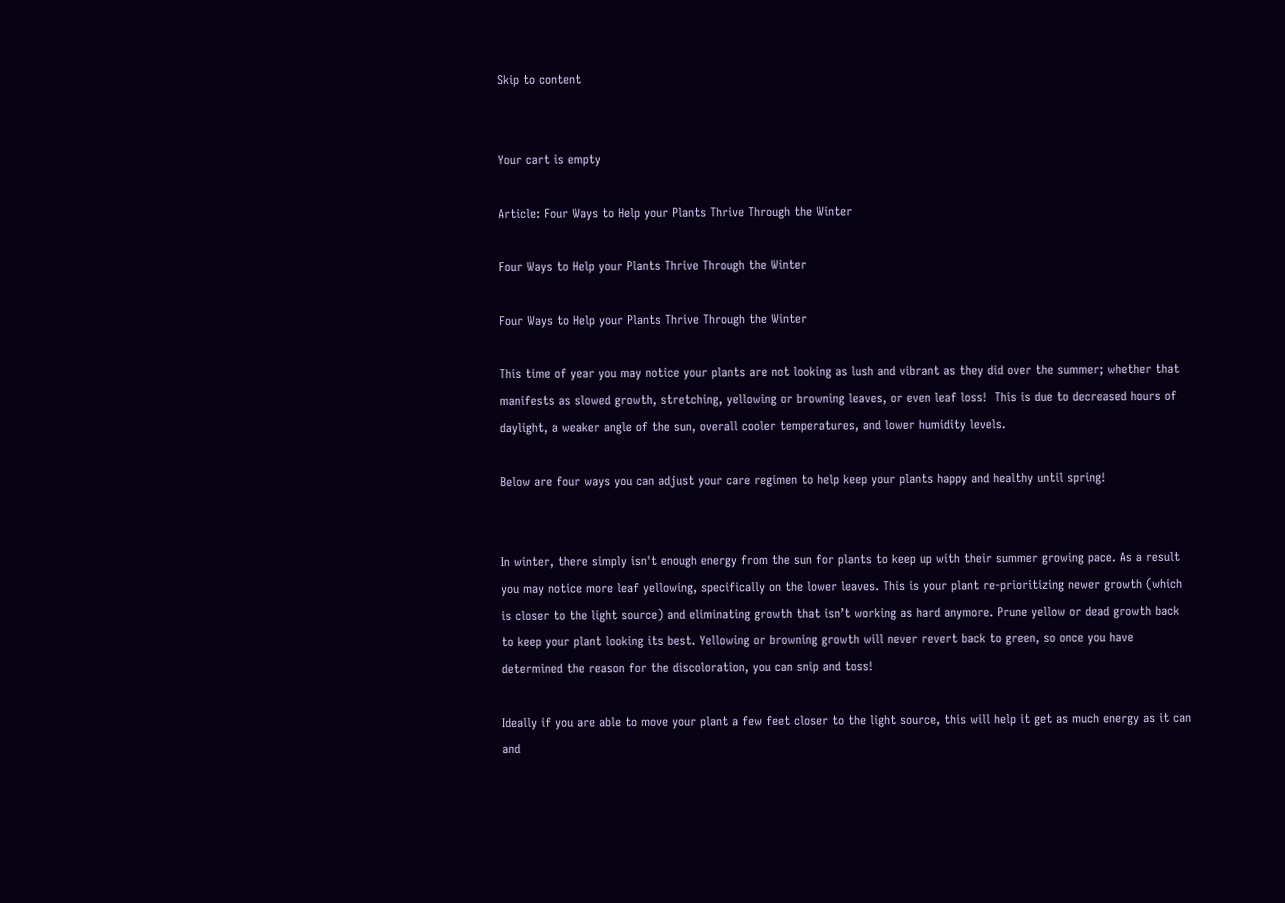Skip to content


Your cart is empty

Article: Four Ways to Help your Plants Thrive Through the Winter

Four Ways to Help your Plants Thrive Through the Winter

Four Ways to Help your Plants Thrive Through the Winter

This time of year you may notice your plants are not looking as lush and vibrant as they did over the summer; whether that manifests as slowed growth, stretching, yellowing or browning leaves, or even leaf loss!  This is due to decreased hours of daylight, a weaker angle of the sun, overall cooler temperatures, and lower humidity levels.

Below are four ways you can adjust your care regimen to help keep your plants happy and healthy until spring!


In winter, there simply isn't enough energy from the sun for plants to keep up with their summer growing pace. As a result you may notice more leaf yellowing, specifically on the lower leaves. This is your plant re-prioritizing newer growth (which is closer to the light source) and eliminating growth that isn’t working as hard anymore. Prune yellow or dead growth back to keep your plant looking its best. Yellowing or browning growth will never revert back to green, so once you have determined the reason for the discoloration, you can snip and toss!

Ideally if you are able to move your plant a few feet closer to the light source, this will help it get as much energy as it can and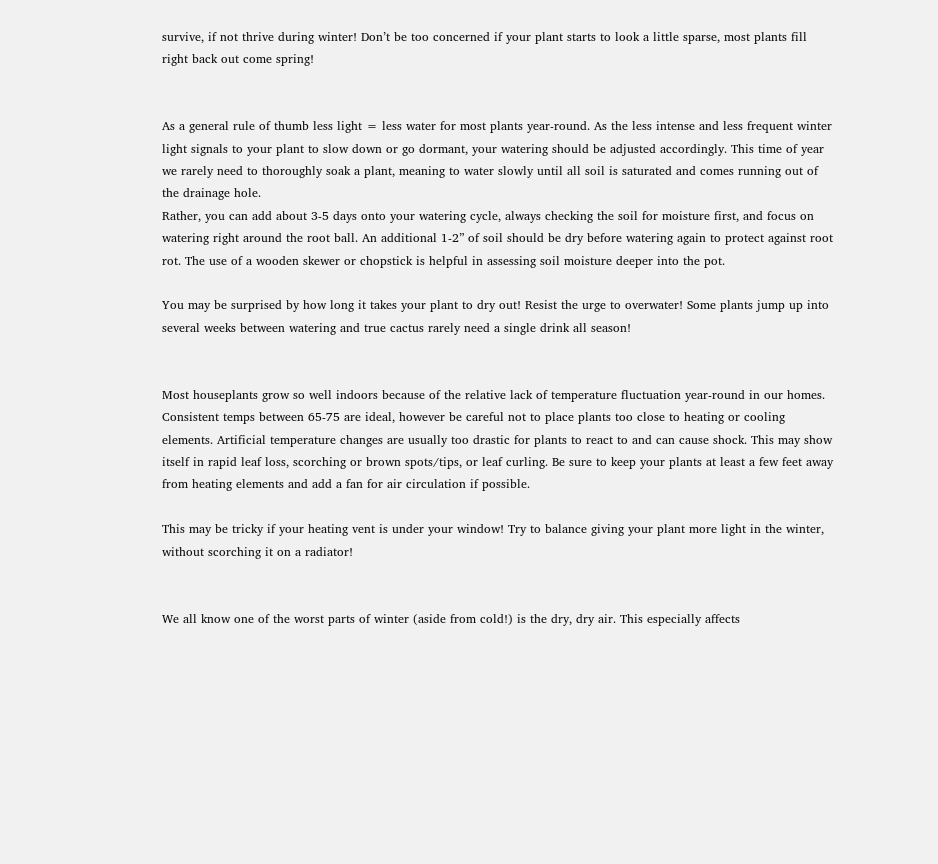survive, if not thrive during winter! Don’t be too concerned if your plant starts to look a little sparse, most plants fill right back out come spring!


As a general rule of thumb less light = less water for most plants year-round. As the less intense and less frequent winter light signals to your plant to slow down or go dormant, your watering should be adjusted accordingly. This time of year we rarely need to thoroughly soak a plant, meaning to water slowly until all soil is saturated and comes running out of the drainage hole.
Rather, you can add about 3-5 days onto your watering cycle, always checking the soil for moisture first, and focus on watering right around the root ball. An additional 1-2” of soil should be dry before watering again to protect against root rot. The use of a wooden skewer or chopstick is helpful in assessing soil moisture deeper into the pot.

You may be surprised by how long it takes your plant to dry out! Resist the urge to overwater! Some plants jump up into several weeks between watering and true cactus rarely need a single drink all season!


Most houseplants grow so well indoors because of the relative lack of temperature fluctuation year-round in our homes. Consistent temps between 65-75 are ideal, however be careful not to place plants too close to heating or cooling elements. Artificial temperature changes are usually too drastic for plants to react to and can cause shock. This may show itself in rapid leaf loss, scorching or brown spots/tips, or leaf curling. Be sure to keep your plants at least a few feet away from heating elements and add a fan for air circulation if possible.

This may be tricky if your heating vent is under your window! Try to balance giving your plant more light in the winter, without scorching it on a radiator!


We all know one of the worst parts of winter (aside from cold!) is the dry, dry air. This especially affects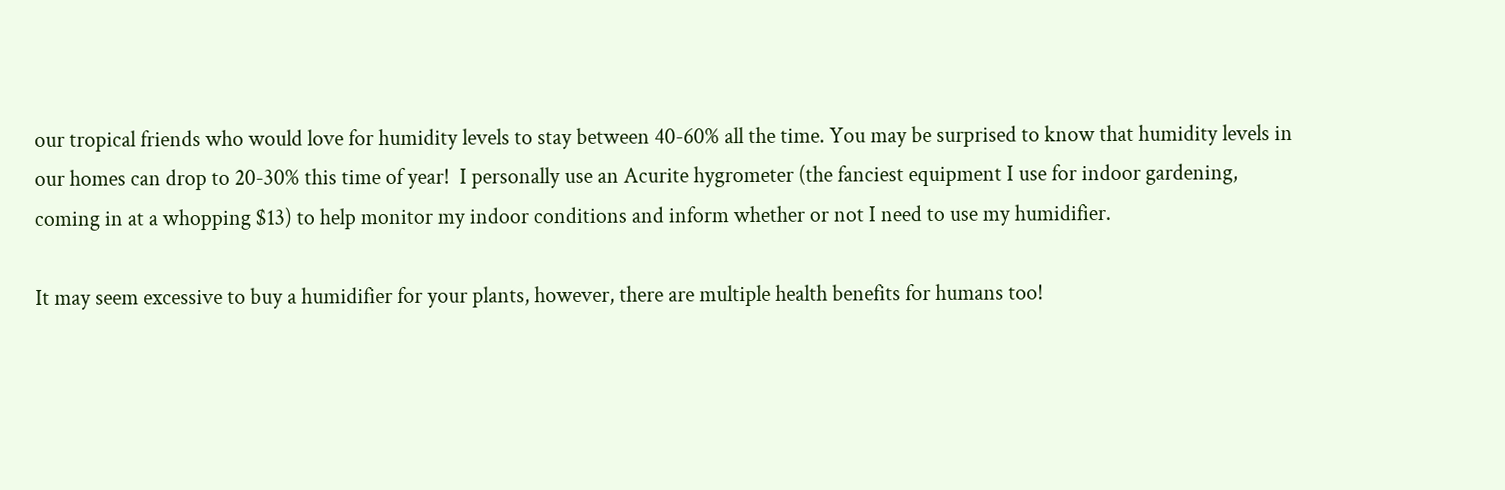our tropical friends who would love for humidity levels to stay between 40-60% all the time. You may be surprised to know that humidity levels in our homes can drop to 20-30% this time of year!  I personally use an Acurite hygrometer (the fanciest equipment I use for indoor gardening, coming in at a whopping $13) to help monitor my indoor conditions and inform whether or not I need to use my humidifier.

It may seem excessive to buy a humidifier for your plants, however, there are multiple health benefits for humans too!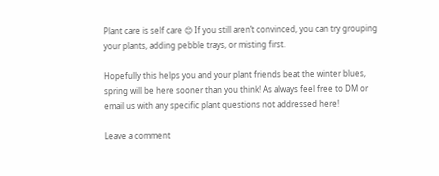Plant care is self care 😊 If you still aren’t convinced, you can try grouping your plants, adding pebble trays, or misting first.

Hopefully this helps you and your plant friends beat the winter blues, spring will be here sooner than you think! As always feel free to DM or email us with any specific plant questions not addressed here!

Leave a comment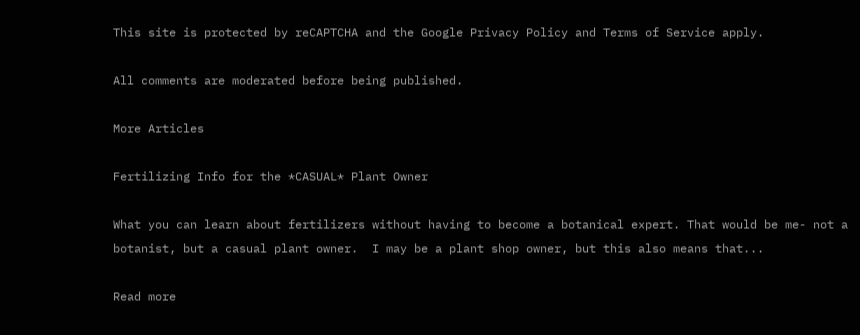This site is protected by reCAPTCHA and the Google Privacy Policy and Terms of Service apply.

All comments are moderated before being published.

More Articles

Fertilizing Info for the *CASUAL* Plant Owner

What you can learn about fertilizers without having to become a botanical expert. That would be me- not a botanist, but a casual plant owner.  I may be a plant shop owner, but this also means that...

Read more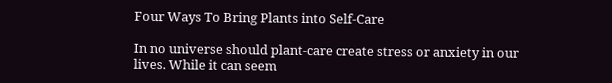Four Ways To Bring Plants into Self-Care

In no universe should plant-care create stress or anxiety in our lives. While it can seem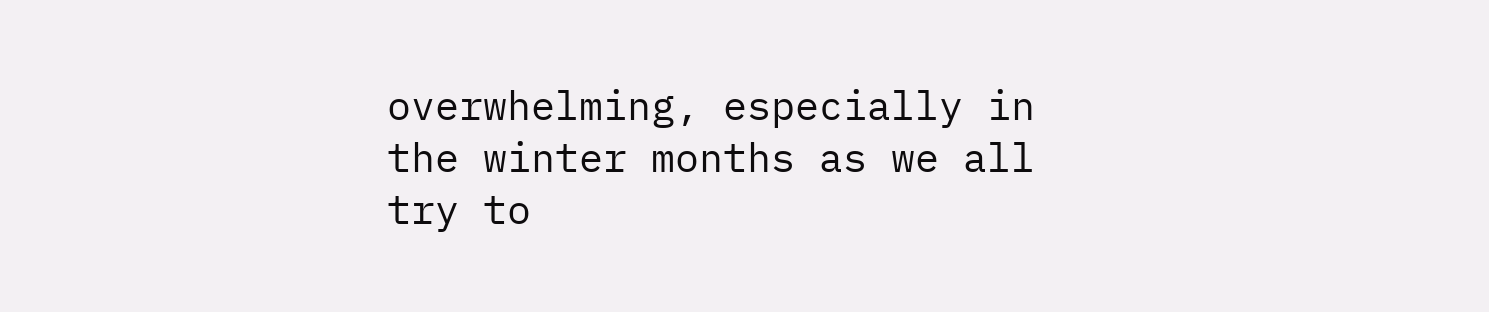overwhelming, especially in the winter months as we all try to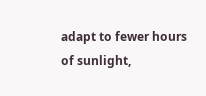adapt to fewer hours of sunlight,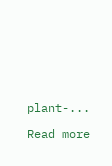plant-...

Read more